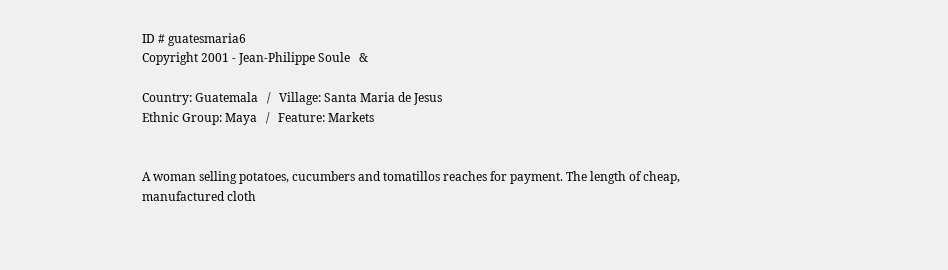ID # guatesmaria6
Copyright 2001 - Jean-Philippe Soule   &

Country: Guatemala   /   Village: Santa Maria de Jesus
Ethnic Group: Maya   /   Feature: Markets


A woman selling potatoes, cucumbers and tomatillos reaches for payment. The length of cheap, manufactured cloth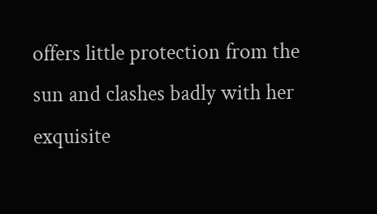offers little protection from the sun and clashes badly with her exquisite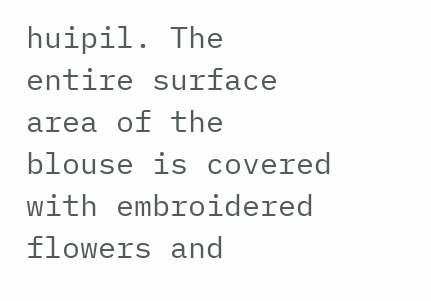huipil. The entire surface area of the blouse is covered with embroidered flowers and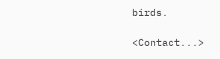birds.

<Contact...>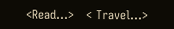<Read...>   < Travel...>